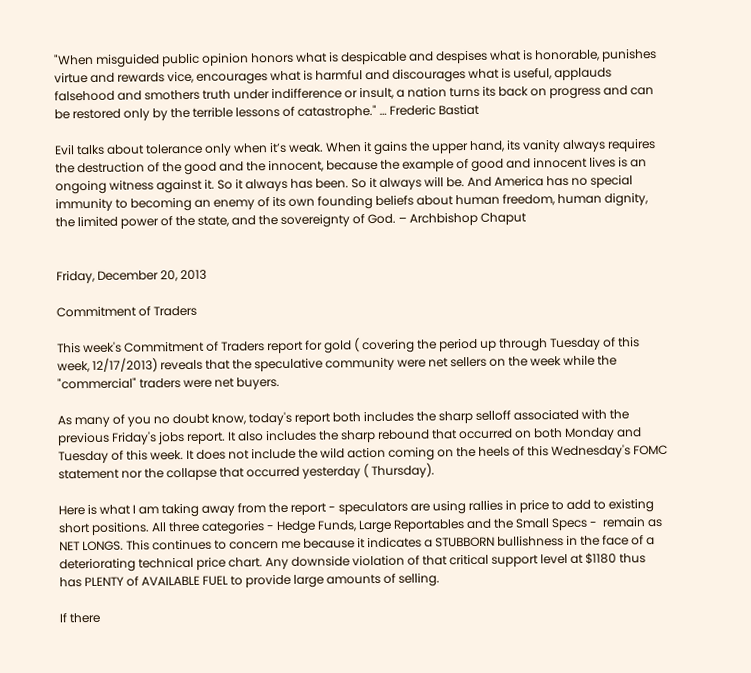"When misguided public opinion honors what is despicable and despises what is honorable, punishes virtue and rewards vice, encourages what is harmful and discourages what is useful, applauds falsehood and smothers truth under indifference or insult, a nation turns its back on progress and can be restored only by the terrible lessons of catastrophe." … Frederic Bastiat

Evil talks about tolerance only when it’s weak. When it gains the upper hand, its vanity always requires the destruction of the good and the innocent, because the example of good and innocent lives is an ongoing witness against it. So it always has been. So it always will be. And America has no special immunity to becoming an enemy of its own founding beliefs about human freedom, human dignity, the limited power of the state, and the sovereignty of God. – Archbishop Chaput


Friday, December 20, 2013

Commitment of Traders

This week's Commitment of Traders report for gold ( covering the period up through Tuesday of this week, 12/17/2013) reveals that the speculative community were net sellers on the week while the "commercial" traders were net buyers.

As many of you no doubt know, today's report both includes the sharp selloff associated with the previous Friday's jobs report. It also includes the sharp rebound that occurred on both Monday and Tuesday of this week. It does not include the wild action coming on the heels of this Wednesday's FOMC statement nor the collapse that occurred yesterday ( Thursday).

Here is what I am taking away from the report - speculators are using rallies in price to add to existing short positions. All three categories - Hedge Funds, Large Reportables and the Small Specs -  remain as NET LONGS. This continues to concern me because it indicates a STUBBORN bullishness in the face of a deteriorating technical price chart. Any downside violation of that critical support level at $1180 thus has PLENTY of AVAILABLE FUEL to provide large amounts of selling.

If there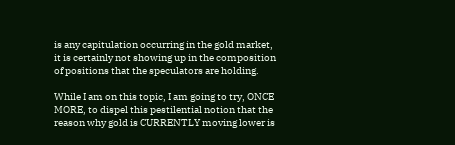is any capitulation occurring in the gold market, it is certainly not showing up in the composition of positions that the speculators are holding.

While I am on this topic, I am going to try, ONCE MORE, to dispel this pestilential notion that the reason why gold is CURRENTLY moving lower is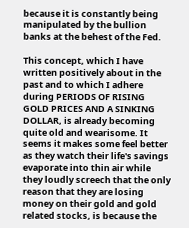because it is constantly being manipulated by the bullion banks at the behest of the Fed.

This concept, which I have written positively about in the past and to which I adhere during PERIODS OF RISING GOLD PRICES AND A SINKING DOLLAR, is already becoming quite old and wearisome. It seems it makes some feel better as they watch their life's savings evaporate into thin air while they loudly screech that the only reason that they are losing money on their gold and gold related stocks, is because the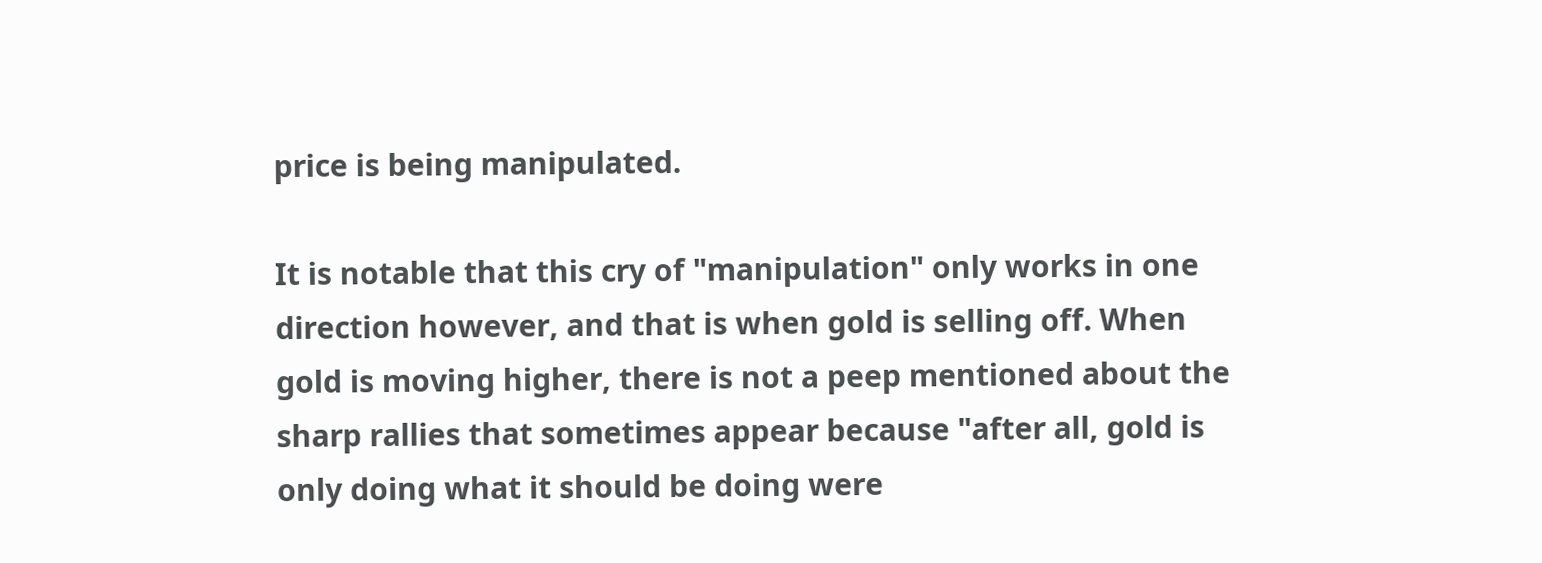price is being manipulated.

It is notable that this cry of "manipulation" only works in one direction however, and that is when gold is selling off. When gold is moving higher, there is not a peep mentioned about the sharp rallies that sometimes appear because "after all, gold is only doing what it should be doing were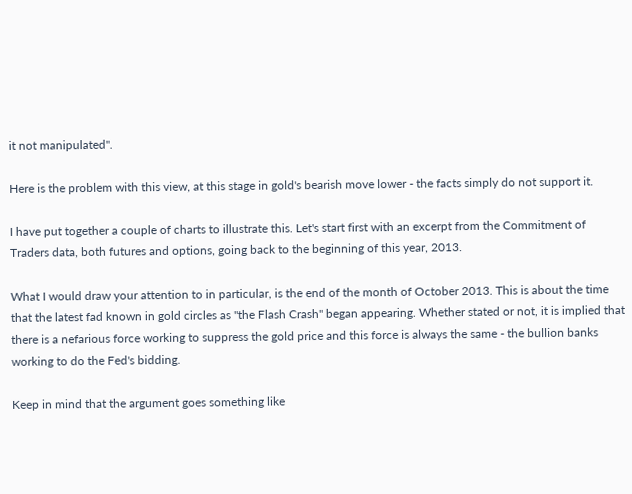it not manipulated".

Here is the problem with this view, at this stage in gold's bearish move lower - the facts simply do not support it.

I have put together a couple of charts to illustrate this. Let's start first with an excerpt from the Commitment of Traders data, both futures and options, going back to the beginning of this year, 2013.

What I would draw your attention to in particular, is the end of the month of October 2013. This is about the time that the latest fad known in gold circles as "the Flash Crash" began appearing. Whether stated or not, it is implied that there is a nefarious force working to suppress the gold price and this force is always the same - the bullion banks working to do the Fed's bidding.

Keep in mind that the argument goes something like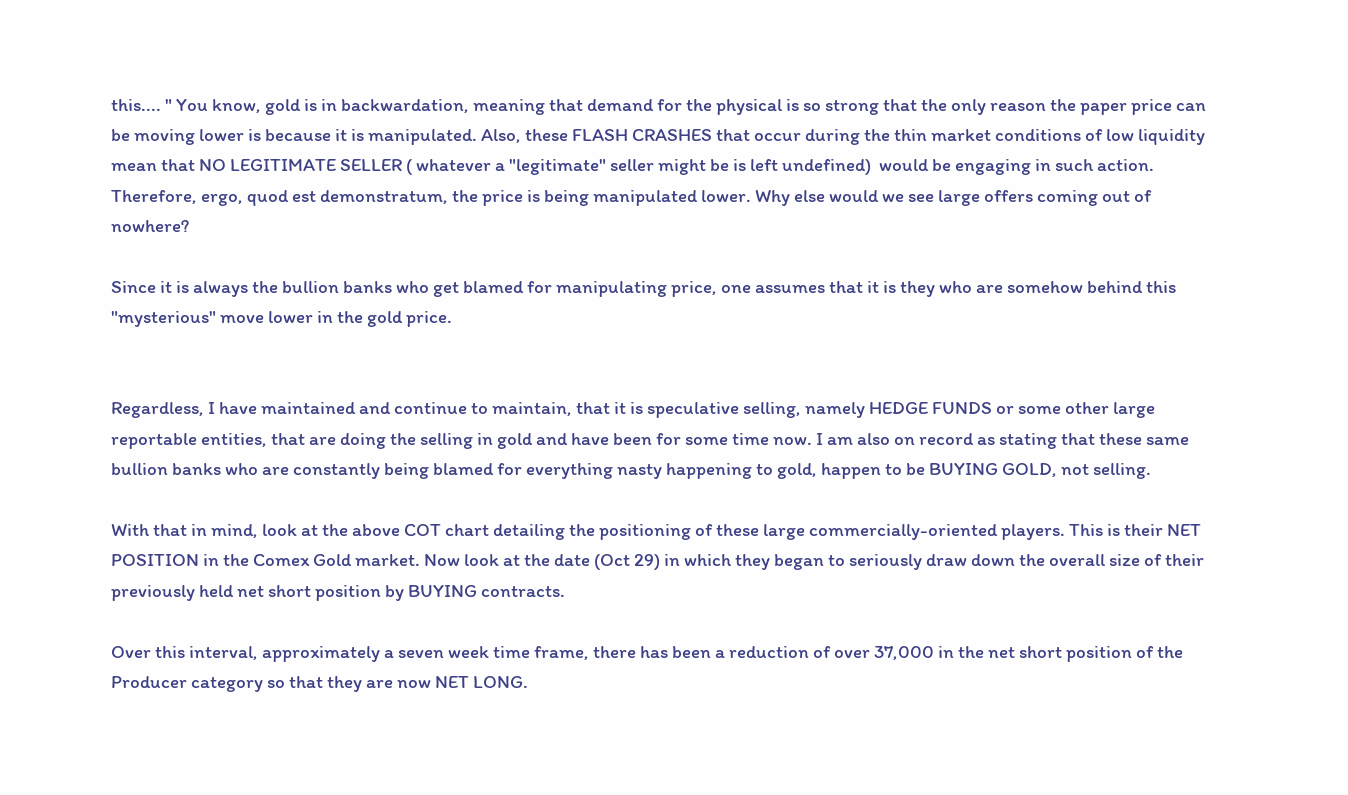this.... " You know, gold is in backwardation, meaning that demand for the physical is so strong that the only reason the paper price can be moving lower is because it is manipulated. Also, these FLASH CRASHES that occur during the thin market conditions of low liquidity mean that NO LEGITIMATE SELLER ( whatever a "legitimate" seller might be is left undefined)  would be engaging in such action. Therefore, ergo, quod est demonstratum, the price is being manipulated lower. Why else would we see large offers coming out of nowhere?

Since it is always the bullion banks who get blamed for manipulating price, one assumes that it is they who are somehow behind this "mysterious" move lower in the gold price.


Regardless, I have maintained and continue to maintain, that it is speculative selling, namely HEDGE FUNDS or some other large reportable entities, that are doing the selling in gold and have been for some time now. I am also on record as stating that these same bullion banks who are constantly being blamed for everything nasty happening to gold, happen to be BUYING GOLD, not selling.

With that in mind, look at the above COT chart detailing the positioning of these large commercially-oriented players. This is their NET POSITION in the Comex Gold market. Now look at the date (Oct 29) in which they began to seriously draw down the overall size of their previously held net short position by BUYING contracts.

Over this interval, approximately a seven week time frame, there has been a reduction of over 37,000 in the net short position of the Producer category so that they are now NET LONG.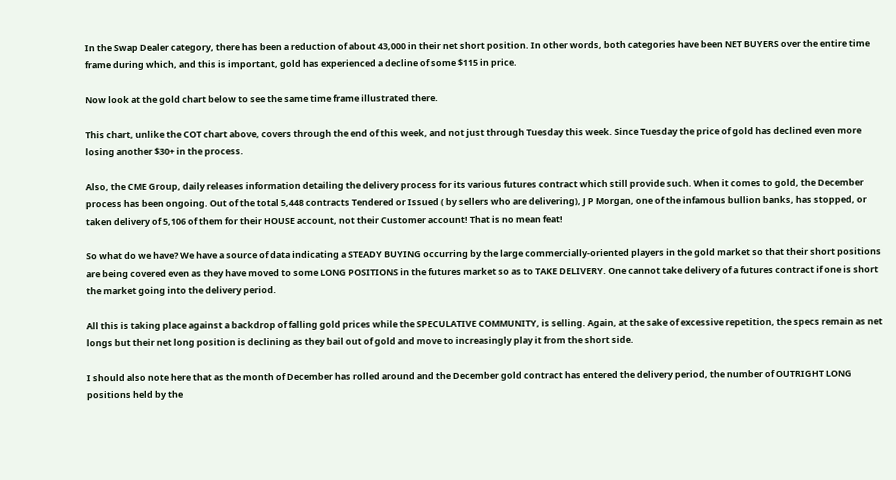In the Swap Dealer category, there has been a reduction of about 43,000 in their net short position. In other words, both categories have been NET BUYERS over the entire time frame during which, and this is important, gold has experienced a decline of some $115 in price.

Now look at the gold chart below to see the same time frame illustrated there.

This chart, unlike the COT chart above, covers through the end of this week, and not just through Tuesday this week. Since Tuesday the price of gold has declined even more losing another $30+ in the process.

Also, the CME Group, daily releases information detailing the delivery process for its various futures contract which still provide such. When it comes to gold, the December process has been ongoing. Out of the total 5,448 contracts Tendered or Issued ( by sellers who are delivering), J P Morgan, one of the infamous bullion banks, has stopped, or taken delivery of 5,106 of them for their HOUSE account, not their Customer account! That is no mean feat!

So what do we have? We have a source of data indicating a STEADY BUYING occurring by the large commercially-oriented players in the gold market so that their short positions are being covered even as they have moved to some LONG POSITIONS in the futures market so as to TAKE DELIVERY. One cannot take delivery of a futures contract if one is short the market going into the delivery period.

All this is taking place against a backdrop of falling gold prices while the SPECULATIVE COMMUNITY, is selling. Again, at the sake of excessive repetition, the specs remain as net longs but their net long position is declining as they bail out of gold and move to increasingly play it from the short side.

I should also note here that as the month of December has rolled around and the December gold contract has entered the delivery period, the number of OUTRIGHT LONG positions held by the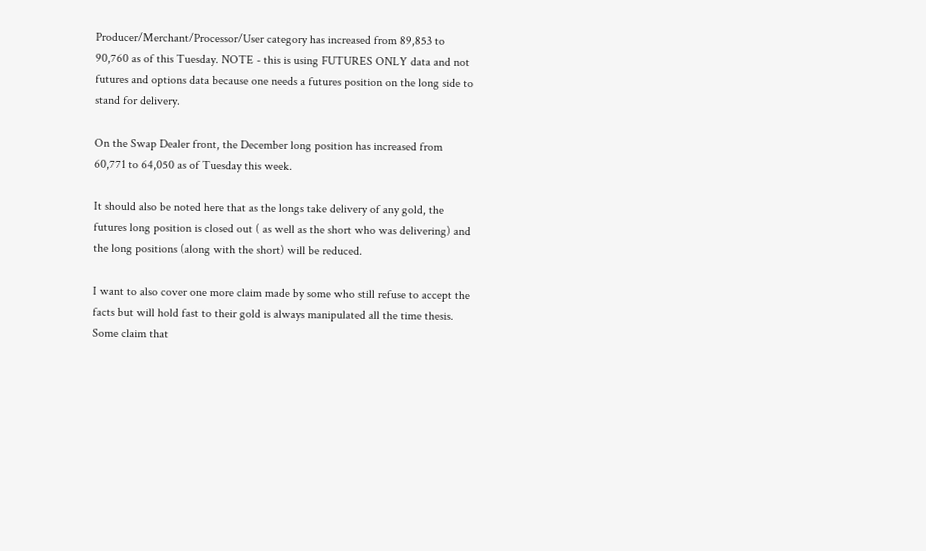Producer/Merchant/Processor/User category has increased from 89,853 to 90,760 as of this Tuesday. NOTE - this is using FUTURES ONLY data and not futures and options data because one needs a futures position on the long side to stand for delivery.

On the Swap Dealer front, the December long position has increased from 60,771 to 64,050 as of Tuesday this week.

It should also be noted here that as the longs take delivery of any gold, the futures long position is closed out ( as well as the short who was delivering) and the long positions (along with the short) will be reduced.

I want to also cover one more claim made by some who still refuse to accept the facts but will hold fast to their gold is always manipulated all the time thesis. Some claim that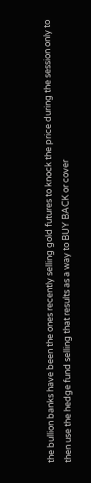the bullion banks have been the ones recently selling gold futures to knock the price during the session only to then use the hedge fund selling that results as a way to BUY BACK or cover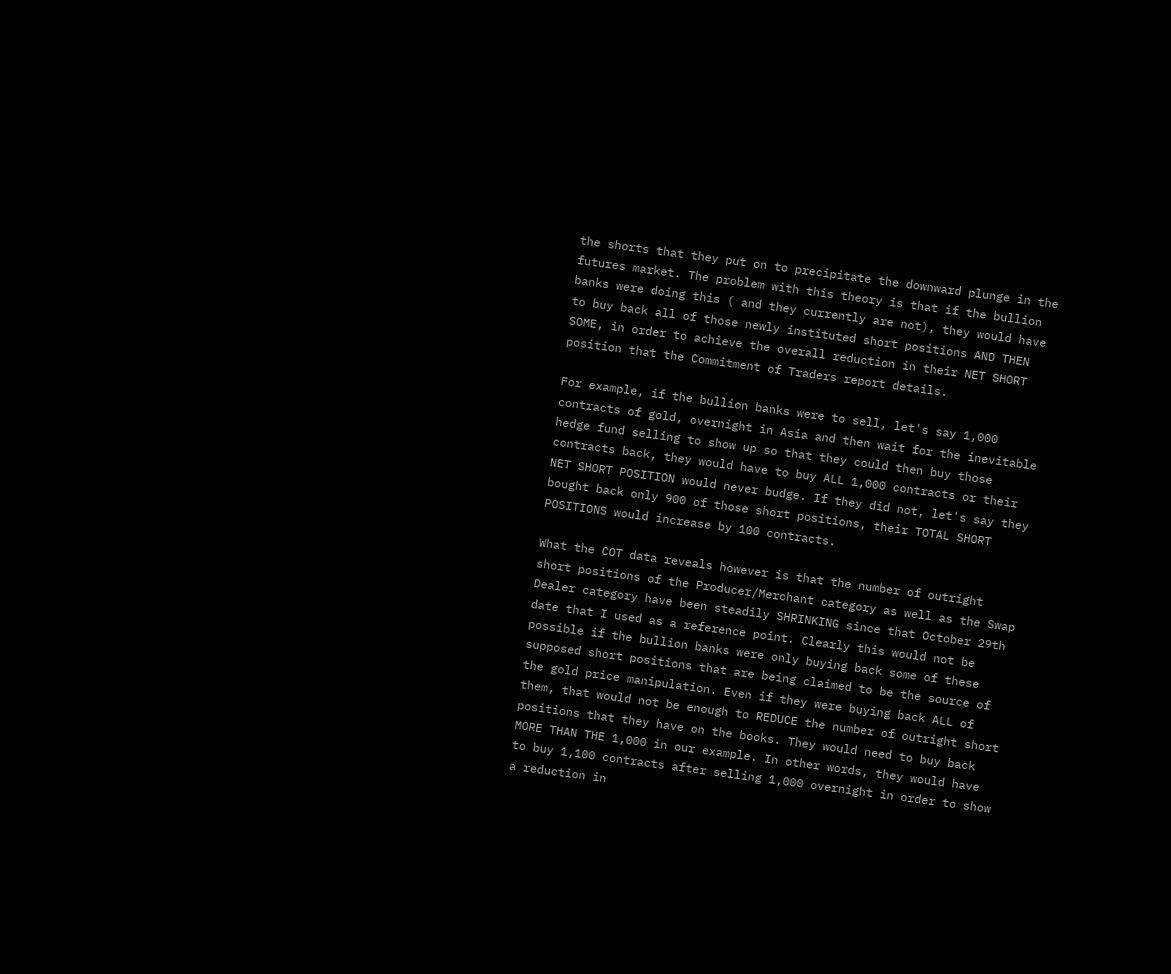the shorts that they put on to precipitate the downward plunge in the futures market. The problem with this theory is that if the bullion banks were doing this ( and they currently are not), they would have to buy back all of those newly instituted short positions AND THEN SOME, in order to achieve the overall reduction in their NET SHORT position that the Commitment of Traders report details.

For example, if the bullion banks were to sell, let's say 1,000 contracts of gold, overnight in Asia and then wait for the inevitable hedge fund selling to show up so that they could then buy those contracts back, they would have to buy ALL 1,000 contracts or their NET SHORT POSITION would never budge. If they did not, let's say they bought back only 900 of those short positions, their TOTAL SHORT POSITIONS would increase by 100 contracts.

What the COT data reveals however is that the number of outright short positions of the Producer/Merchant category as well as the Swap Dealer category have been steadily SHRINKING since that October 29th date that I used as a reference point. Clearly this would not be possible if the bullion banks were only buying back some of these supposed short positions that are being claimed to be the source of the gold price manipulation. Even if they were buying back ALL of them, that would not be enough to REDUCE the number of outright short positions that they have on the books. They would need to buy back MORE THAN THE 1,000 in our example. In other words, they would have to buy 1,100 contracts after selling 1,000 overnight in order to show a reduction in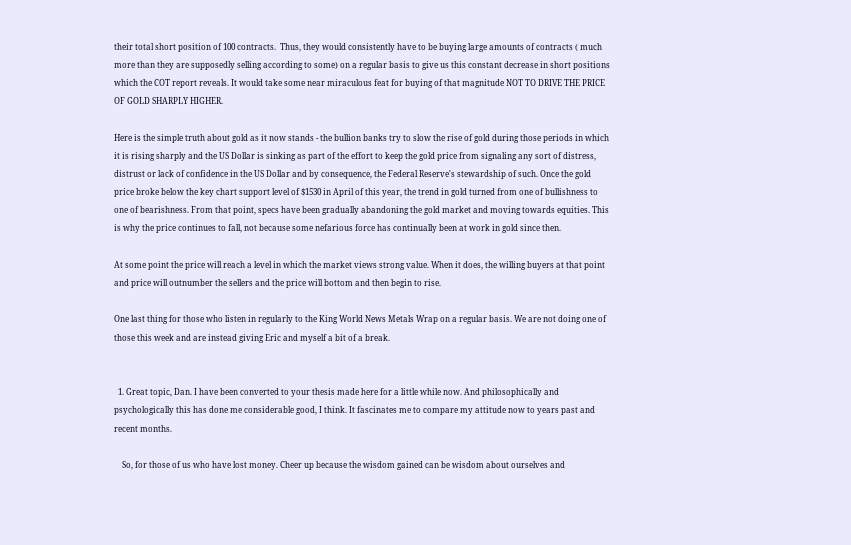their total short position of 100 contracts.  Thus, they would consistently have to be buying large amounts of contracts ( much more than they are supposedly selling according to some) on a regular basis to give us this constant decrease in short positions which the COT report reveals. It would take some near miraculous feat for buying of that magnitude NOT TO DRIVE THE PRICE OF GOLD SHARPLY HIGHER.

Here is the simple truth about gold as it now stands - the bullion banks try to slow the rise of gold during those periods in which it is rising sharply and the US Dollar is sinking as part of the effort to keep the gold price from signaling any sort of distress, distrust or lack of confidence in the US Dollar and by consequence, the Federal Reserve's stewardship of such. Once the gold price broke below the key chart support level of $1530 in April of this year, the trend in gold turned from one of bullishness to one of bearishness. From that point, specs have been gradually abandoning the gold market and moving towards equities. This is why the price continues to fall, not because some nefarious force has continually been at work in gold since then.

At some point the price will reach a level in which the market views strong value. When it does, the willing buyers at that point and price will outnumber the sellers and the price will bottom and then begin to rise.

One last thing for those who listen in regularly to the King World News Metals Wrap on a regular basis. We are not doing one of those this week and are instead giving Eric and myself a bit of a break.


  1. Great topic, Dan. I have been converted to your thesis made here for a little while now. And philosophically and psychologically this has done me considerable good, I think. It fascinates me to compare my attitude now to years past and recent months.

    So, for those of us who have lost money. Cheer up because the wisdom gained can be wisdom about ourselves and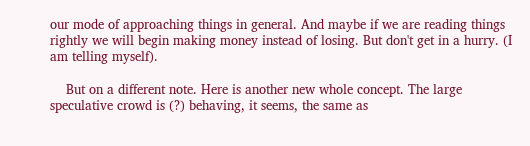our mode of approaching things in general. And maybe if we are reading things rightly we will begin making money instead of losing. But don't get in a hurry. (I am telling myself).

    But on a different note. Here is another new whole concept. The large speculative crowd is (?) behaving, it seems, the same as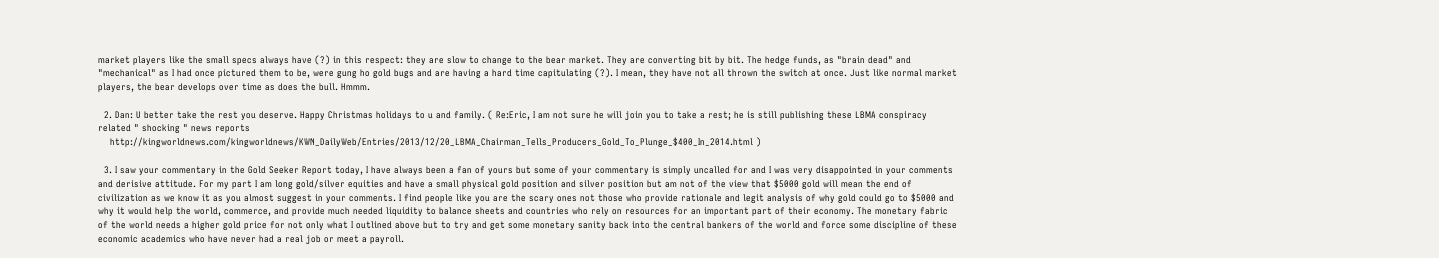market players like the small specs always have (?) in this respect: they are slow to change to the bear market. They are converting bit by bit. The hedge funds, as "brain dead" and "mechanical" as I had once pictured them to be, were gung ho gold bugs and are having a hard time capitulating (?). I mean, they have not all thrown the switch at once. Just like normal market players, the bear develops over time as does the bull. Hmmm.

  2. Dan: U better take the rest you deserve. Happy Christmas holidays to u and family. ( Re:Eric, I am not sure he will join you to take a rest; he is still publishing these LBMA conspiracy related " shocking " news reports
    http://kingworldnews.com/kingworldnews/KWN_DailyWeb/Entries/2013/12/20_LBMA_Chairman_Tells_Producers_Gold_To_Plunge_$400_In_2014.html )

  3. I saw your commentary in the Gold Seeker Report today, I have always been a fan of yours but some of your commentary is simply uncalled for and I was very disappointed in your comments and derisive attitude. For my part I am long gold/silver equities and have a small physical gold position and silver position but am not of the view that $5000 gold will mean the end of civilization as we know it as you almost suggest in your comments. I find people like you are the scary ones not those who provide rationale and legit analysis of why gold could go to $5000 and why it would help the world, commerce, and provide much needed liquidity to balance sheets and countries who rely on resources for an important part of their economy. The monetary fabric of the world needs a higher gold price for not only what I outlined above but to try and get some monetary sanity back into the central bankers of the world and force some discipline of these economic academics who have never had a real job or meet a payroll.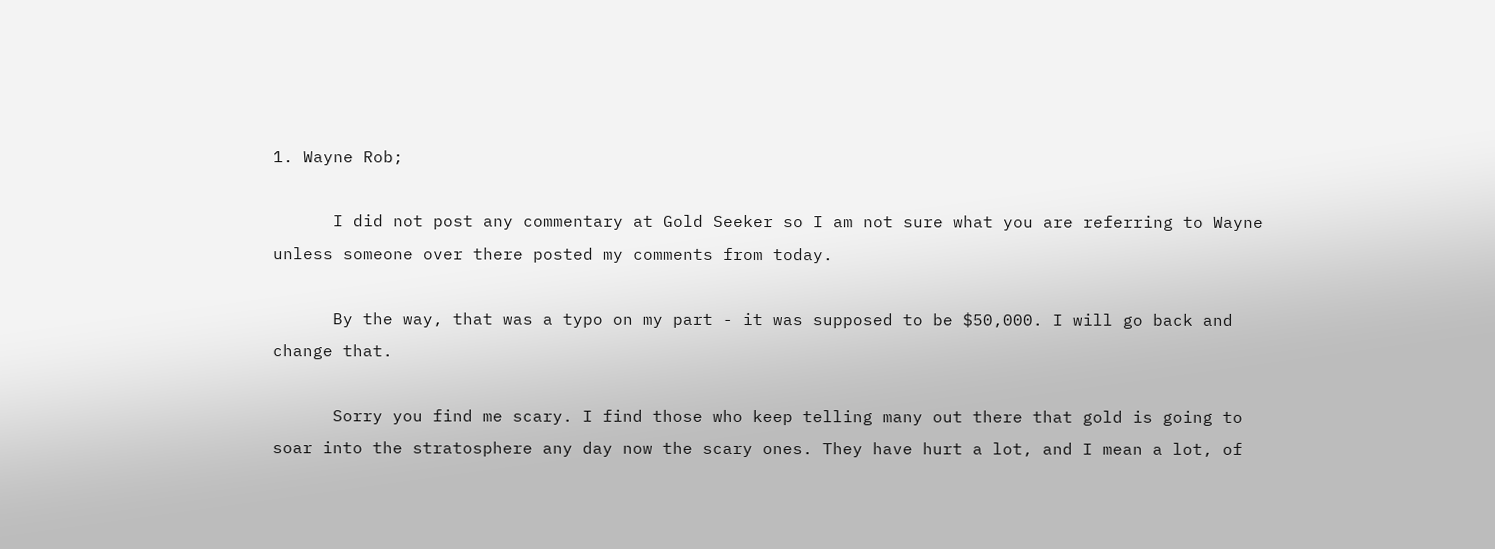1. Wayne Rob;

      I did not post any commentary at Gold Seeker so I am not sure what you are referring to Wayne unless someone over there posted my comments from today.

      By the way, that was a typo on my part - it was supposed to be $50,000. I will go back and change that.

      Sorry you find me scary. I find those who keep telling many out there that gold is going to soar into the stratosphere any day now the scary ones. They have hurt a lot, and I mean a lot, of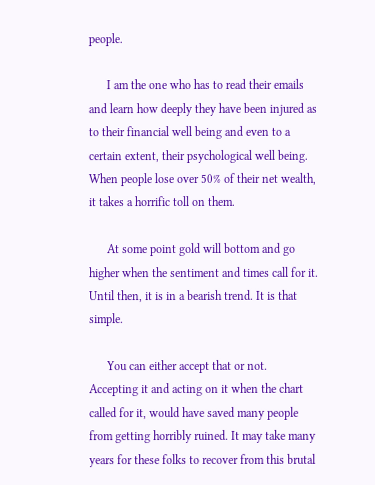people.

      I am the one who has to read their emails and learn how deeply they have been injured as to their financial well being and even to a certain extent, their psychological well being. When people lose over 50% of their net wealth, it takes a horrific toll on them.

      At some point gold will bottom and go higher when the sentiment and times call for it. Until then, it is in a bearish trend. It is that simple.

      You can either accept that or not. Accepting it and acting on it when the chart called for it, would have saved many people from getting horribly ruined. It may take many years for these folks to recover from this brutal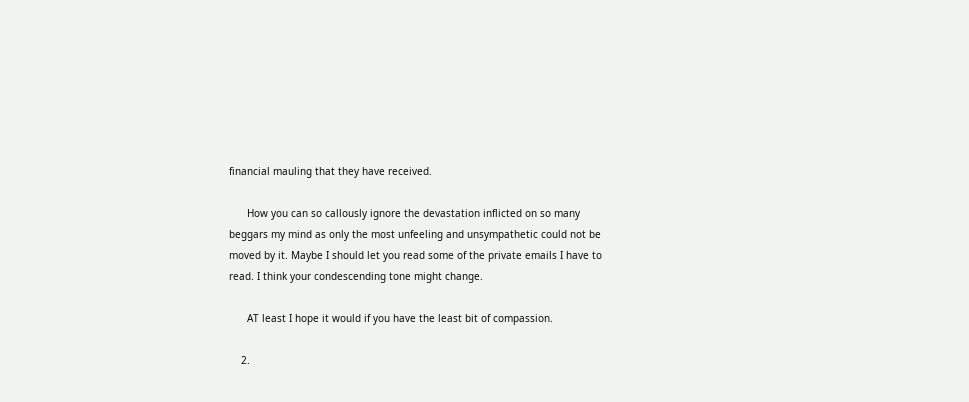financial mauling that they have received.

      How you can so callously ignore the devastation inflicted on so many beggars my mind as only the most unfeeling and unsympathetic could not be moved by it. Maybe I should let you read some of the private emails I have to read. I think your condescending tone might change.

      AT least I hope it would if you have the least bit of compassion.

    2.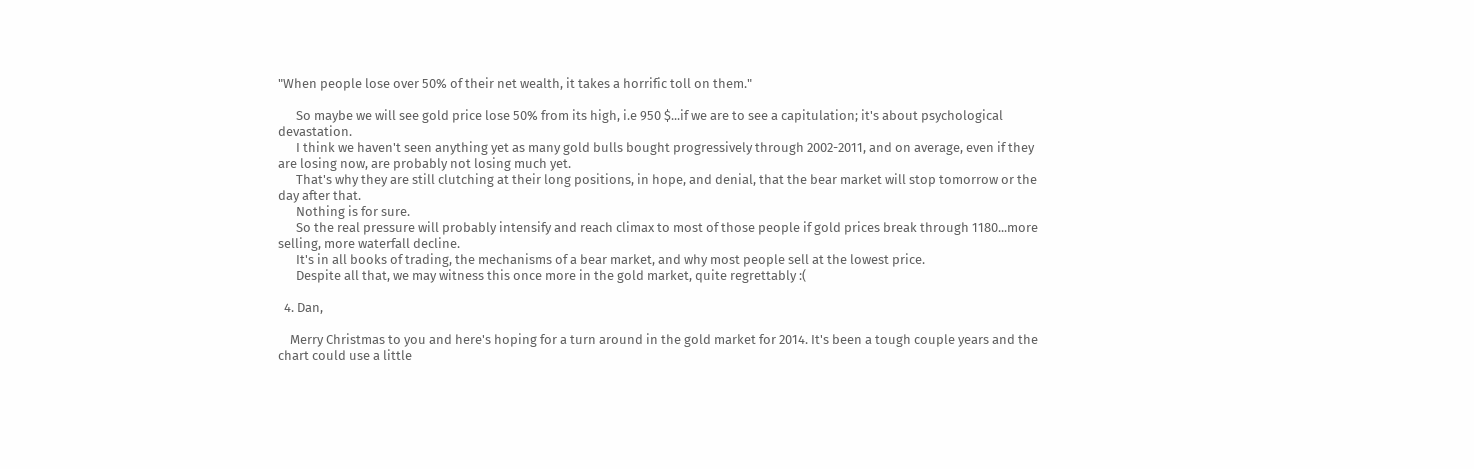"When people lose over 50% of their net wealth, it takes a horrific toll on them."

      So maybe we will see gold price lose 50% from its high, i.e 950 $...if we are to see a capitulation; it's about psychological devastation.
      I think we haven't seen anything yet as many gold bulls bought progressively through 2002-2011, and on average, even if they are losing now, are probably not losing much yet.
      That's why they are still clutching at their long positions, in hope, and denial, that the bear market will stop tomorrow or the day after that.
      Nothing is for sure.
      So the real pressure will probably intensify and reach climax to most of those people if gold prices break through 1180...more selling, more waterfall decline.
      It's in all books of trading, the mechanisms of a bear market, and why most people sell at the lowest price.
      Despite all that, we may witness this once more in the gold market, quite regrettably :(

  4. Dan,

    Merry Christmas to you and here's hoping for a turn around in the gold market for 2014. It's been a tough couple years and the chart could use a little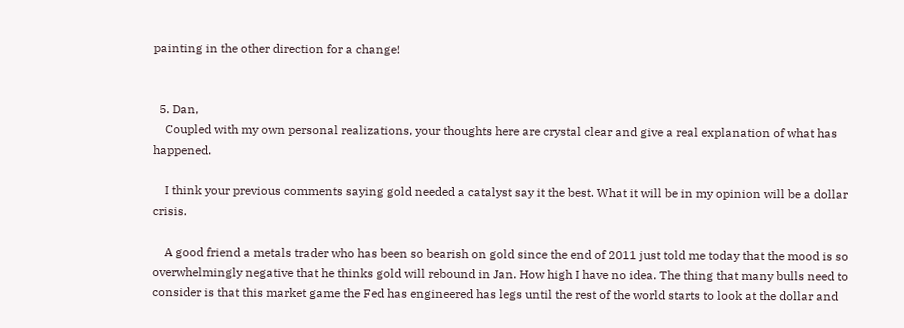painting in the other direction for a change!


  5. Dan,
    Coupled with my own personal realizations, your thoughts here are crystal clear and give a real explanation of what has happened.

    I think your previous comments saying gold needed a catalyst say it the best. What it will be in my opinion will be a dollar crisis.

    A good friend a metals trader who has been so bearish on gold since the end of 2011 just told me today that the mood is so overwhelmingly negative that he thinks gold will rebound in Jan. How high I have no idea. The thing that many bulls need to consider is that this market game the Fed has engineered has legs until the rest of the world starts to look at the dollar and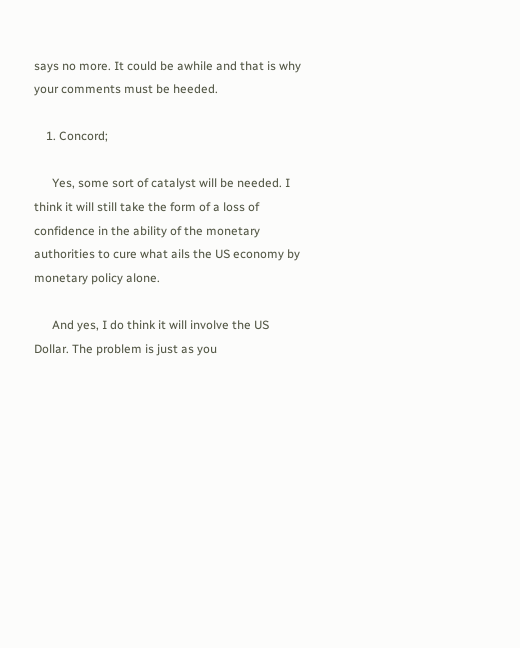says no more. It could be awhile and that is why your comments must be heeded.

    1. Concord;

      Yes, some sort of catalyst will be needed. I think it will still take the form of a loss of confidence in the ability of the monetary authorities to cure what ails the US economy by monetary policy alone.

      And yes, I do think it will involve the US Dollar. The problem is just as you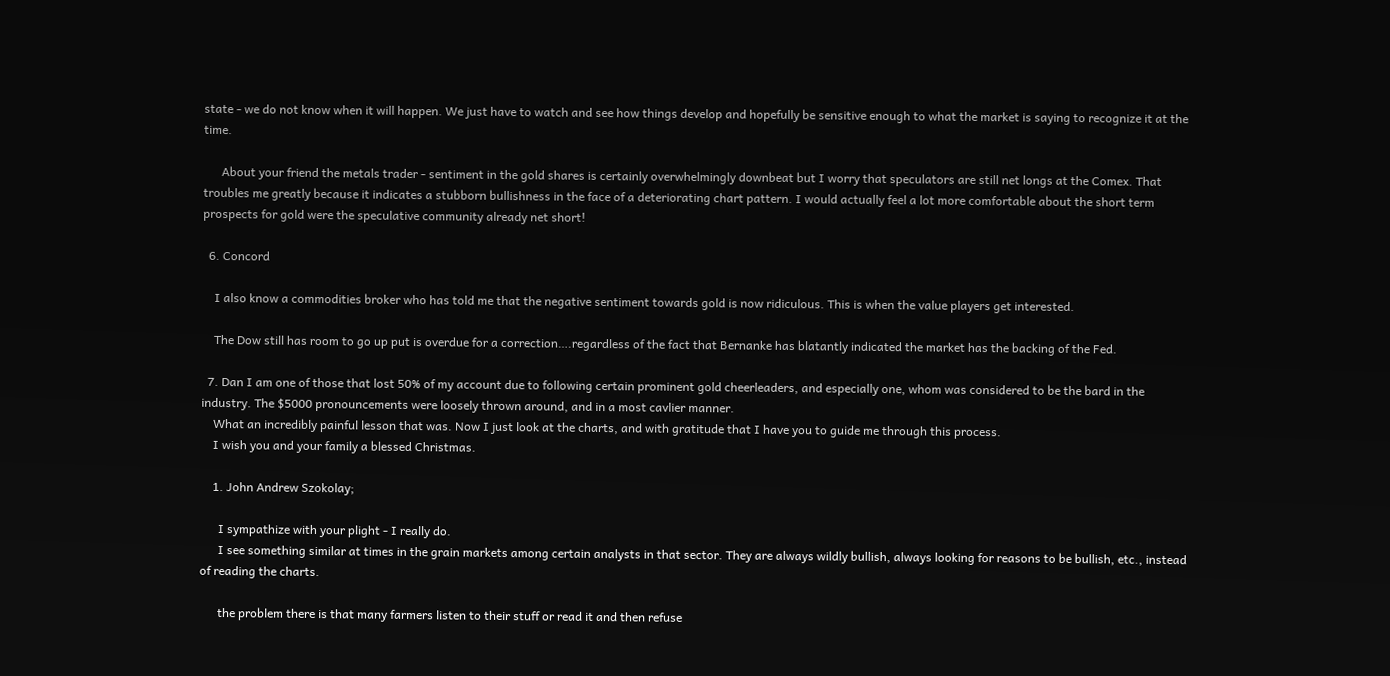state - we do not know when it will happen. We just have to watch and see how things develop and hopefully be sensitive enough to what the market is saying to recognize it at the time.

      About your friend the metals trader - sentiment in the gold shares is certainly overwhelmingly downbeat but I worry that speculators are still net longs at the Comex. That troubles me greatly because it indicates a stubborn bullishness in the face of a deteriorating chart pattern. I would actually feel a lot more comfortable about the short term prospects for gold were the speculative community already net short!

  6. Concord

    I also know a commodities broker who has told me that the negative sentiment towards gold is now ridiculous. This is when the value players get interested.

    The Dow still has room to go up put is overdue for a correction….regardless of the fact that Bernanke has blatantly indicated the market has the backing of the Fed.

  7. Dan I am one of those that lost 50% of my account due to following certain prominent gold cheerleaders, and especially one, whom was considered to be the bard in the industry. The $5000 pronouncements were loosely thrown around, and in a most cavlier manner.
    What an incredibly painful lesson that was. Now I just look at the charts, and with gratitude that I have you to guide me through this process.
    I wish you and your family a blessed Christmas.

    1. John Andrew Szokolay;

      I sympathize with your plight - I really do.
      I see something similar at times in the grain markets among certain analysts in that sector. They are always wildly bullish, always looking for reasons to be bullish, etc., instead of reading the charts.

      the problem there is that many farmers listen to their stuff or read it and then refuse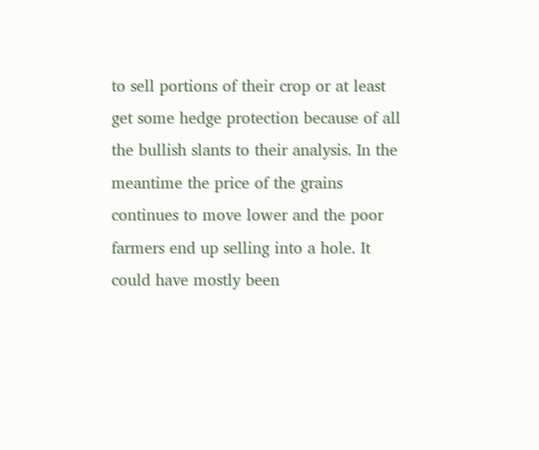to sell portions of their crop or at least get some hedge protection because of all the bullish slants to their analysis. In the meantime the price of the grains continues to move lower and the poor farmers end up selling into a hole. It could have mostly been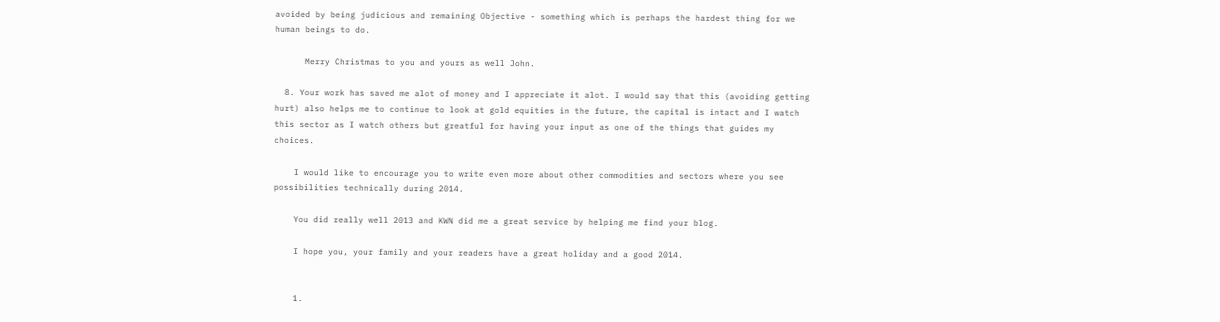avoided by being judicious and remaining Objective - something which is perhaps the hardest thing for we human beings to do.

      Merry Christmas to you and yours as well John.

  8. Your work has saved me alot of money and I appreciate it alot. I would say that this (avoiding getting hurt) also helps me to continue to look at gold equities in the future, the capital is intact and I watch this sector as I watch others but greatful for having your input as one of the things that guides my choices.

    I would like to encourage you to write even more about other commodities and sectors where you see possibilities technically during 2014.

    You did really well 2013 and KWN did me a great service by helping me find your blog.

    I hope you, your family and your readers have a great holiday and a good 2014.


    1.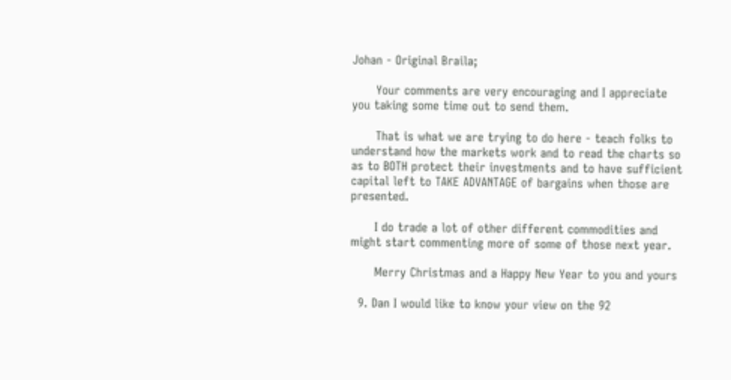Johan - Original Braila;

      Your comments are very encouraging and I appreciate you taking some time out to send them.

      That is what we are trying to do here - teach folks to understand how the markets work and to read the charts so as to BOTH protect their investments and to have sufficient capital left to TAKE ADVANTAGE of bargains when those are presented.

      I do trade a lot of other different commodities and might start commenting more of some of those next year.

      Merry Christmas and a Happy New Year to you and yours

  9. Dan I would like to know your view on the 92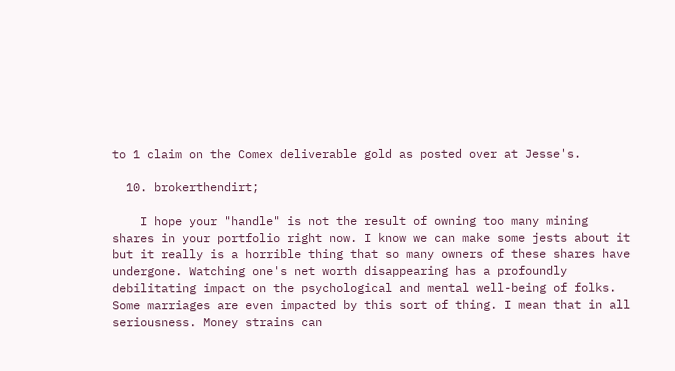to 1 claim on the Comex deliverable gold as posted over at Jesse's.

  10. brokerthendirt;

    I hope your "handle" is not the result of owning too many mining shares in your portfolio right now. I know we can make some jests about it but it really is a horrible thing that so many owners of these shares have undergone. Watching one's net worth disappearing has a profoundly debilitating impact on the psychological and mental well-being of folks. Some marriages are even impacted by this sort of thing. I mean that in all seriousness. Money strains can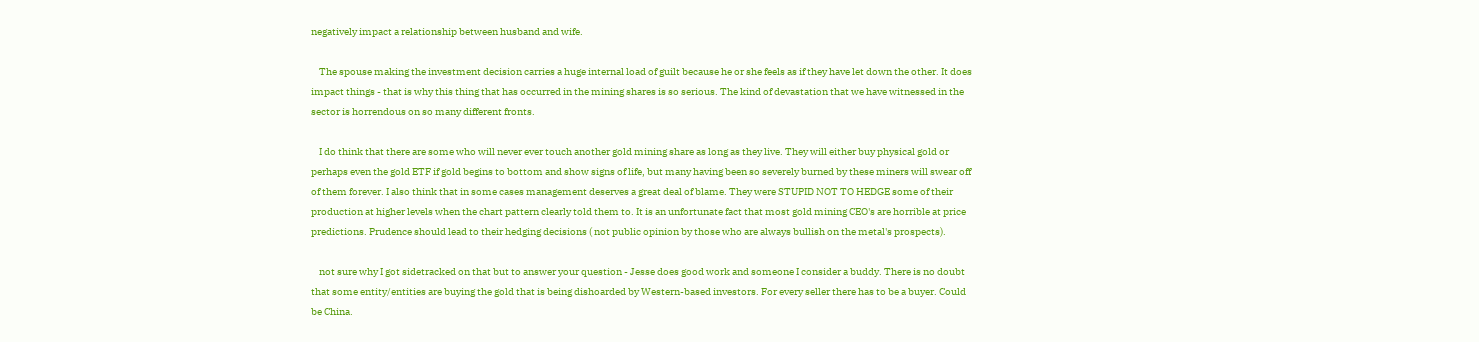negatively impact a relationship between husband and wife.

    The spouse making the investment decision carries a huge internal load of guilt because he or she feels as if they have let down the other. It does impact things - that is why this thing that has occurred in the mining shares is so serious. The kind of devastation that we have witnessed in the sector is horrendous on so many different fronts.

    I do think that there are some who will never ever touch another gold mining share as long as they live. They will either buy physical gold or perhaps even the gold ETF if gold begins to bottom and show signs of life, but many having been so severely burned by these miners will swear off of them forever. I also think that in some cases management deserves a great deal of blame. They were STUPID NOT TO HEDGE some of their production at higher levels when the chart pattern clearly told them to. It is an unfortunate fact that most gold mining CEO's are horrible at price predictions. Prudence should lead to their hedging decisions ( not public opinion by those who are always bullish on the metal's prospects).

    not sure why I got sidetracked on that but to answer your question - Jesse does good work and someone I consider a buddy. There is no doubt that some entity/entities are buying the gold that is being dishoarded by Western-based investors. For every seller there has to be a buyer. Could be China.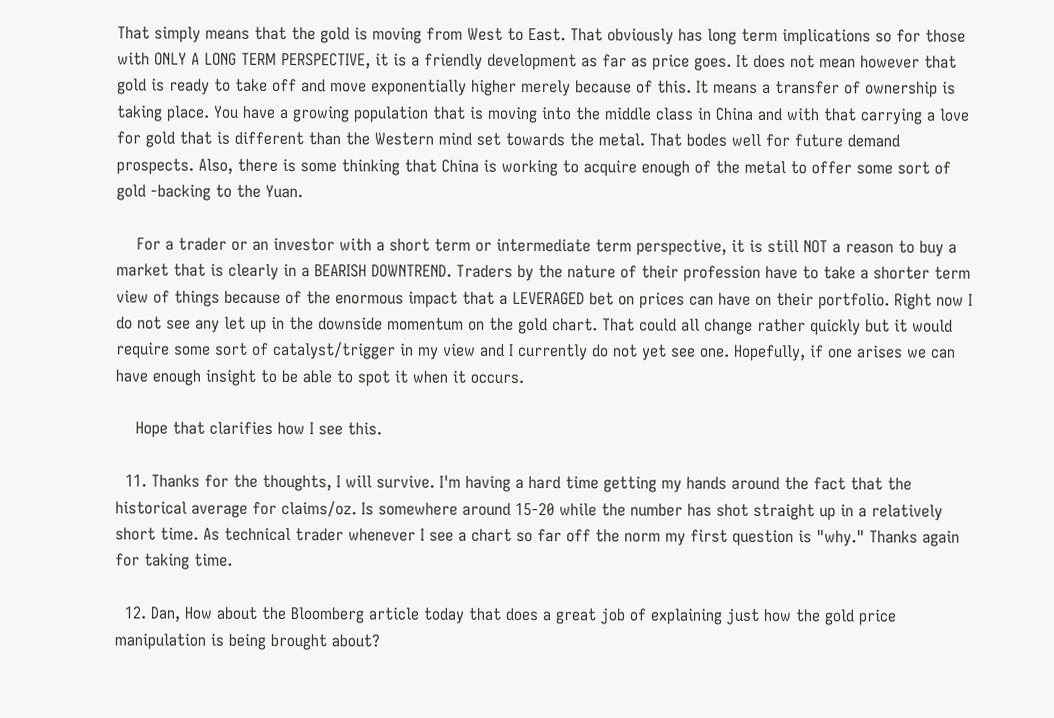That simply means that the gold is moving from West to East. That obviously has long term implications so for those with ONLY A LONG TERM PERSPECTIVE, it is a friendly development as far as price goes. It does not mean however that gold is ready to take off and move exponentially higher merely because of this. It means a transfer of ownership is taking place. You have a growing population that is moving into the middle class in China and with that carrying a love for gold that is different than the Western mind set towards the metal. That bodes well for future demand prospects. Also, there is some thinking that China is working to acquire enough of the metal to offer some sort of gold -backing to the Yuan.

    For a trader or an investor with a short term or intermediate term perspective, it is still NOT a reason to buy a market that is clearly in a BEARISH DOWNTREND. Traders by the nature of their profession have to take a shorter term view of things because of the enormous impact that a LEVERAGED bet on prices can have on their portfolio. Right now I do not see any let up in the downside momentum on the gold chart. That could all change rather quickly but it would require some sort of catalyst/trigger in my view and I currently do not yet see one. Hopefully, if one arises we can have enough insight to be able to spot it when it occurs.

    Hope that clarifies how I see this.

  11. Thanks for the thoughts, I will survive. I'm having a hard time getting my hands around the fact that the historical average for claims/oz. Is somewhere around 15-20 while the number has shot straight up in a relatively short time. As technical trader whenever I see a chart so far off the norm my first question is "why." Thanks again for taking time.

  12. Dan, How about the Bloomberg article today that does a great job of explaining just how the gold price manipulation is being brought about?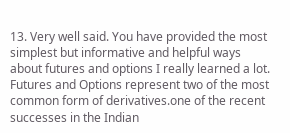13. Very well said. You have provided the most simplest but informative and helpful ways about futures and options I really learned a lot. Futures and Options represent two of the most common form of derivatives.one of the recent successes in the Indian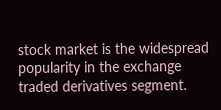stock market is the widespread popularity in the exchange traded derivatives segment.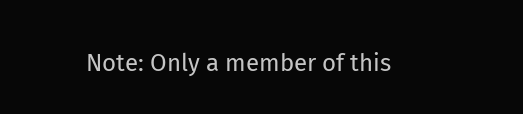Note: Only a member of this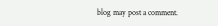blog may post a comment.